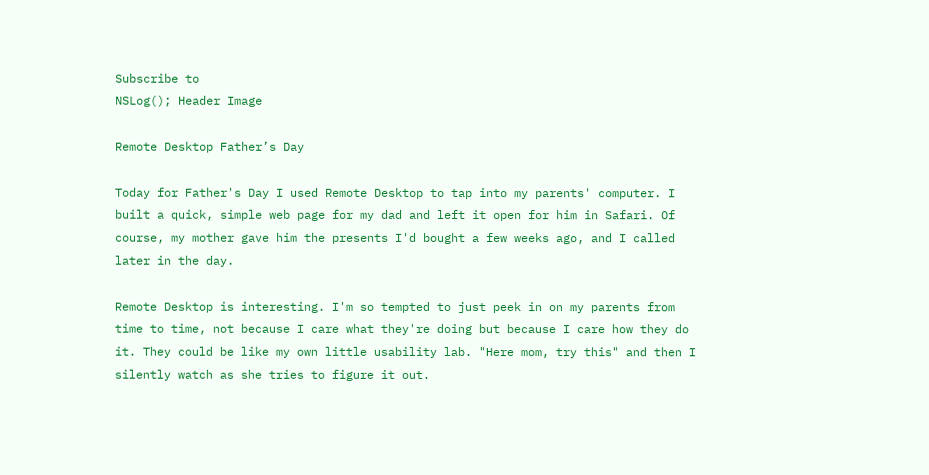Subscribe to
NSLog(); Header Image

Remote Desktop Father’s Day

Today for Father's Day I used Remote Desktop to tap into my parents' computer. I built a quick, simple web page for my dad and left it open for him in Safari. Of course, my mother gave him the presents I'd bought a few weeks ago, and I called later in the day.

Remote Desktop is interesting. I'm so tempted to just peek in on my parents from time to time, not because I care what they're doing but because I care how they do it. They could be like my own little usability lab. "Here mom, try this" and then I silently watch as she tries to figure it out.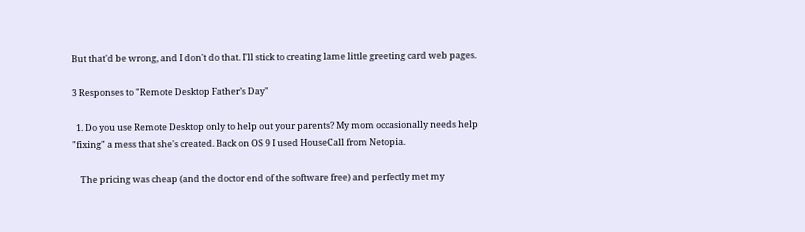But that'd be wrong, and I don't do that. I'll stick to creating lame little greeting card web pages.

3 Responses to "Remote Desktop Father’s Day"

  1. Do you use Remote Desktop only to help out your parents? My mom occasionally needs help "fixing" a mess that she's created. Back on OS 9 I used HouseCall from Netopia.

    The pricing was cheap (and the doctor end of the software free) and perfectly met my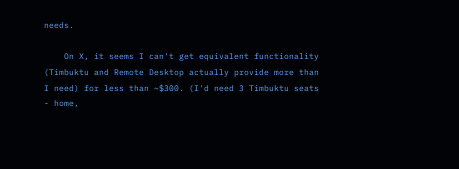needs.

    On X, it seems I can't get equivalent functionality (Timbuktu and Remote Desktop actually provide more than I need) for less than ~$300. (I'd need 3 Timbuktu seats - home,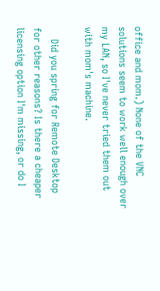office and mom.) None of the VNC solutions seem to work well enough over my LAN, so I've never tried them out with mom's machine.

    Did you spring for Remote Desktop for other reasons? Is there a cheaper licensing option I'm missing, or do I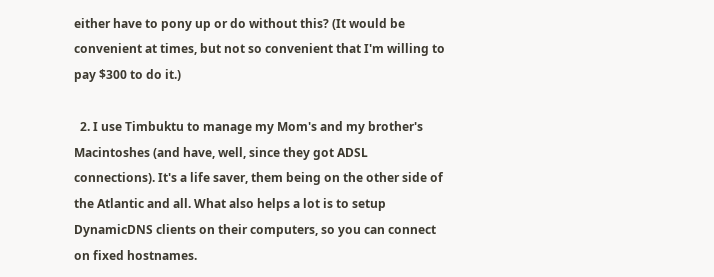either have to pony up or do without this? (It would be convenient at times, but not so convenient that I'm willing to pay $300 to do it.)

  2. I use Timbuktu to manage my Mom's and my brother's Macintoshes (and have, well, since they got ADSL connections). It's a life saver, them being on the other side of the Atlantic and all. What also helps a lot is to setup DynamicDNS clients on their computers, so you can connect on fixed hostnames.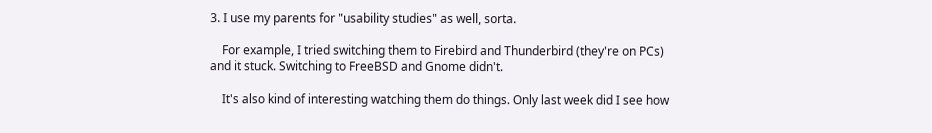3. I use my parents for "usability studies" as well, sorta.

    For example, I tried switching them to Firebird and Thunderbird (they're on PCs) and it stuck. Switching to FreeBSD and Gnome didn't.

    It's also kind of interesting watching them do things. Only last week did I see how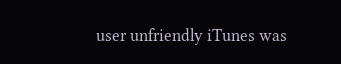user unfriendly iTunes was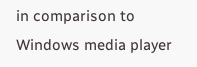in comparison to Windows media player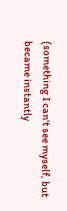(something I can't see myself, but became instantly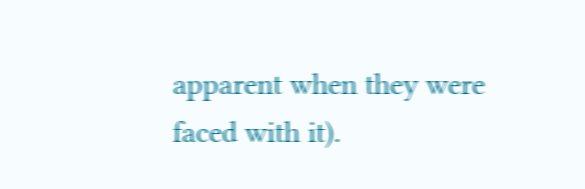apparent when they were faced with it).